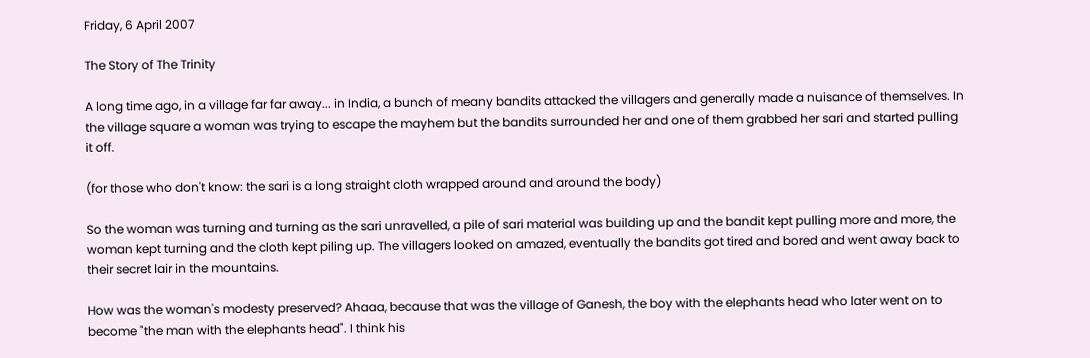Friday, 6 April 2007

The Story of The Trinity

A long time ago, in a village far far away... in India, a bunch of meany bandits attacked the villagers and generally made a nuisance of themselves. In the village square a woman was trying to escape the mayhem but the bandits surrounded her and one of them grabbed her sari and started pulling it off.

(for those who don't know: the sari is a long straight cloth wrapped around and around the body)

So the woman was turning and turning as the sari unravelled, a pile of sari material was building up and the bandit kept pulling more and more, the woman kept turning and the cloth kept piling up. The villagers looked on amazed, eventually the bandits got tired and bored and went away back to their secret lair in the mountains.

How was the woman's modesty preserved? Ahaaa, because that was the village of Ganesh, the boy with the elephants head who later went on to become "the man with the elephants head". I think his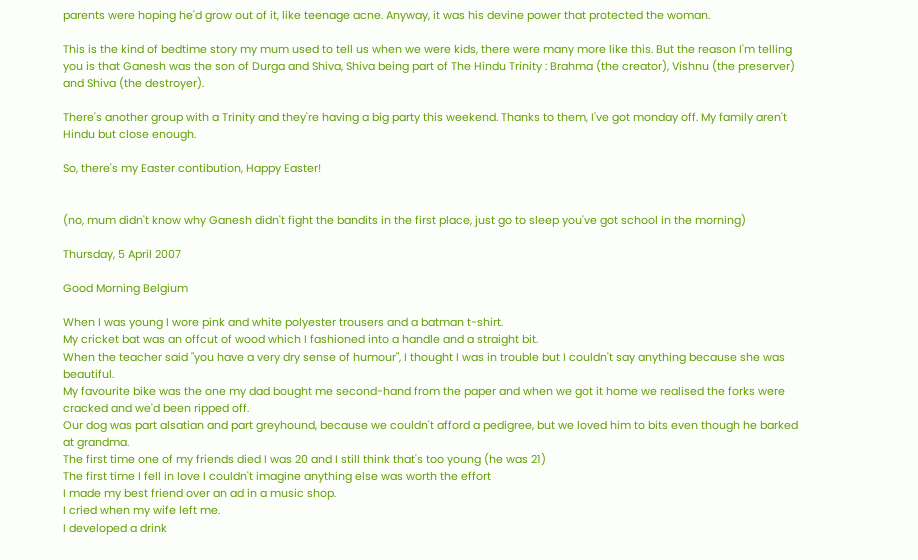parents were hoping he'd grow out of it, like teenage acne. Anyway, it was his devine power that protected the woman.

This is the kind of bedtime story my mum used to tell us when we were kids, there were many more like this. But the reason I'm telling you is that Ganesh was the son of Durga and Shiva, Shiva being part of The Hindu Trinity : Brahma (the creator), Vishnu (the preserver) and Shiva (the destroyer).

There's another group with a Trinity and they're having a big party this weekend. Thanks to them, I've got monday off. My family aren't Hindu but close enough.

So, there's my Easter contibution, Happy Easter!


(no, mum didn't know why Ganesh didn't fight the bandits in the first place, just go to sleep you've got school in the morning)

Thursday, 5 April 2007

Good Morning Belgium

When I was young I wore pink and white polyester trousers and a batman t-shirt.
My cricket bat was an offcut of wood which I fashioned into a handle and a straight bit.
When the teacher said "you have a very dry sense of humour", I thought I was in trouble but I couldn't say anything because she was beautiful.
My favourite bike was the one my dad bought me second-hand from the paper and when we got it home we realised the forks were cracked and we'd been ripped off.
Our dog was part alsatian and part greyhound, because we couldn't afford a pedigree, but we loved him to bits even though he barked at grandma.
The first time one of my friends died I was 20 and I still think that's too young (he was 21)
The first time I fell in love I couldn't imagine anything else was worth the effort
I made my best friend over an ad in a music shop.
I cried when my wife left me.
I developed a drink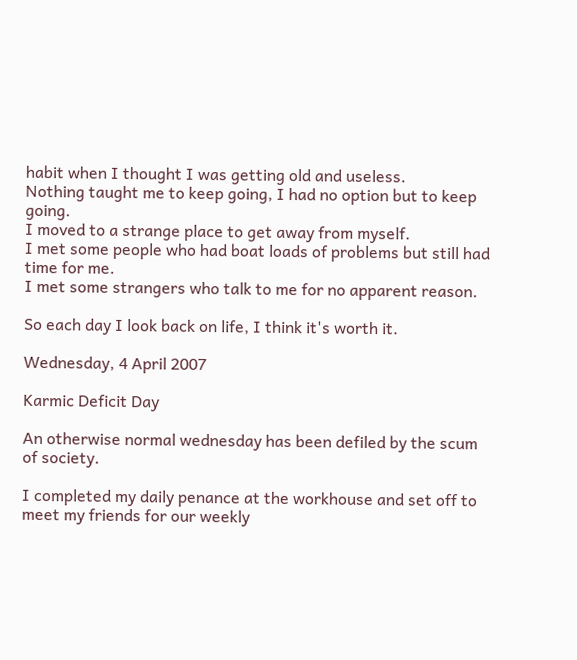habit when I thought I was getting old and useless.
Nothing taught me to keep going, I had no option but to keep going.
I moved to a strange place to get away from myself.
I met some people who had boat loads of problems but still had time for me.
I met some strangers who talk to me for no apparent reason.

So each day I look back on life, I think it's worth it.

Wednesday, 4 April 2007

Karmic Deficit Day

An otherwise normal wednesday has been defiled by the scum of society.

I completed my daily penance at the workhouse and set off to meet my friends for our weekly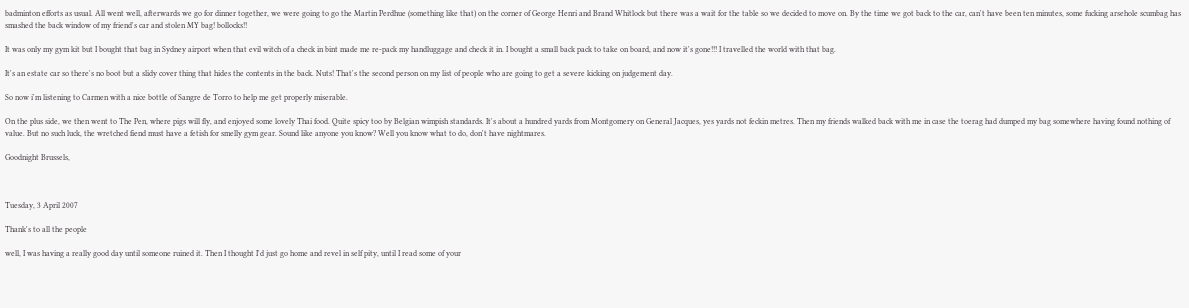badminton efforts as usual. All went well, afterwards we go for dinner together, we were going to go the Martin Perdhue (something like that) on the corner of George Henri and Brand Whitlock but there was a wait for the table so we decided to move on. By the time we got back to the car, can't have been ten minutes, some fucking arsehole scumbag has smashed the back window of my friend's car and stolen MY bag! bollocks!!

It was only my gym kit but I bought that bag in Sydney airport when that evil witch of a check in bint made me re-pack my handluggage and check it in. I bought a small back pack to take on board, and now it's gone!!! I travelled the world with that bag.

It's an estate car so there's no boot but a slidy cover thing that hides the contents in the back. Nuts! That's the second person on my list of people who are going to get a severe kicking on judgement day.

So now i'm listening to Carmen with a nice bottle of Sangre de Torro to help me get properly miserable.

On the plus side, we then went to The Pen, where pigs will fly, and enjoyed some lovely Thai food. Quite spicy too by Belgian wimpish standards. It's about a hundred yards from Montgomery on General Jacques, yes yards not feckin metres. Then my friends walked back with me in case the toerag had dumped my bag somewhere having found nothing of value. But no such luck, the wretched fiend must have a fetish for smelly gym gear. Sound like anyone you know? Well you know what to do, don't have nightmares.

Goodnight Brussels,



Tuesday, 3 April 2007

Thank's to all the people

well, I was having a really good day until someone ruined it. Then I thought I'd just go home and revel in self pity, until I read some of your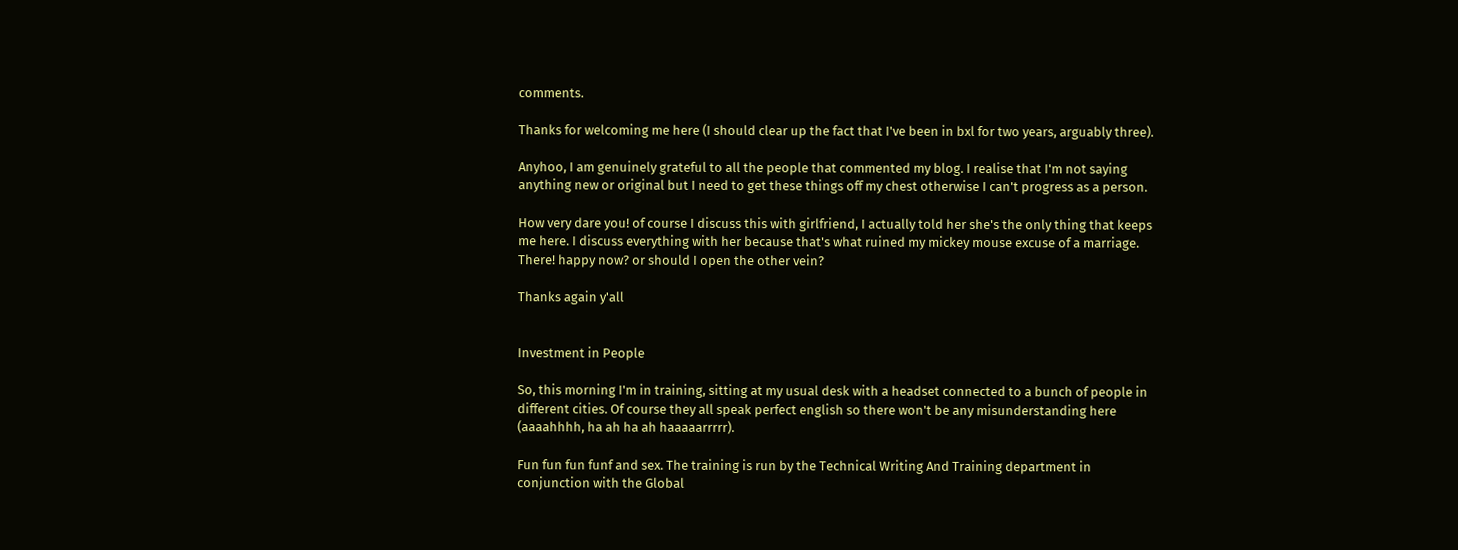comments.

Thanks for welcoming me here (I should clear up the fact that I've been in bxl for two years, arguably three).

Anyhoo, I am genuinely grateful to all the people that commented my blog. I realise that I'm not saying anything new or original but I need to get these things off my chest otherwise I can't progress as a person.

How very dare you! of course I discuss this with girlfriend, I actually told her she's the only thing that keeps me here. I discuss everything with her because that's what ruined my mickey mouse excuse of a marriage. There! happy now? or should I open the other vein?

Thanks again y'all


Investment in People

So, this morning I'm in training, sitting at my usual desk with a headset connected to a bunch of people in different cities. Of course they all speak perfect english so there won't be any misunderstanding here (aaaahhhh, ha ah ha ah haaaaarrrrr).

Fun fun fun funf and sex. The training is run by the Technical Writing And Training department in conjunction with the Global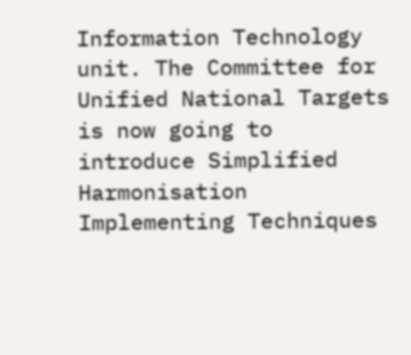Information Technology unit. The Committee for Unified National Targets is now going to introduce Simplified Harmonisation Implementing Techniques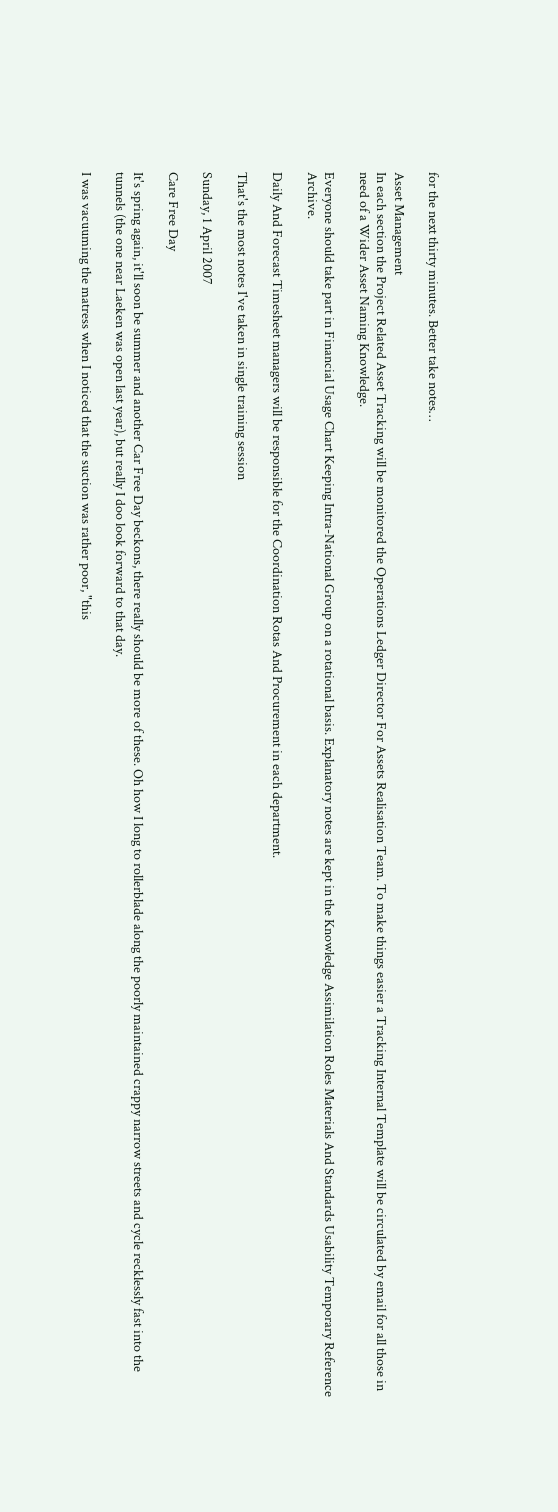for the next thirty minutes. Better take notes…

Asset Management
In each section the Project Related Asset Tracking will be monitored the Operations Ledger Director For Assets Realisation Team. To make things easier a Tracking Internal Template will be circulated by email for all those in need of a Wider Asset Naming Knowledge.

Everyone should take part in Financial Usage Chart Keeping Intra-National Group on a rotational basis. Explanatory notes are kept in the Knowledge Assimilation Roles Materials And Standards Usability Temporary Reference Archive.

Daily And Forecast Timesheet managers will be responsible for the Coordination Rotas And Procurement in each department.

That's the most notes I've taken in single training session

Sunday, 1 April 2007

Care Free Day

It's spring again, it'll soon be summer and another Car Free Day beckons, there really should be more of these. Oh how I long to rollerblade along the poorly maintained crappy narrow streets and cycle recklessly fast into the tunnels (the one near Laeken was open last year), but really I doo look forward to that day.

I was vacuuming the matress when I noticed that the suction was rather poor, "this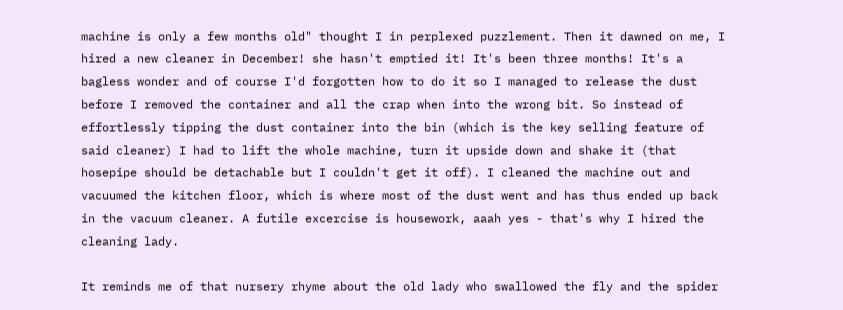machine is only a few months old" thought I in perplexed puzzlement. Then it dawned on me, I hired a new cleaner in December! she hasn't emptied it! It's been three months! It's a bagless wonder and of course I'd forgotten how to do it so I managed to release the dust before I removed the container and all the crap when into the wrong bit. So instead of effortlessly tipping the dust container into the bin (which is the key selling feature of said cleaner) I had to lift the whole machine, turn it upside down and shake it (that hosepipe should be detachable but I couldn't get it off). I cleaned the machine out and vacuumed the kitchen floor, which is where most of the dust went and has thus ended up back in the vacuum cleaner. A futile excercise is housework, aaah yes - that's why I hired the cleaning lady.

It reminds me of that nursery rhyme about the old lady who swallowed the fly and the spider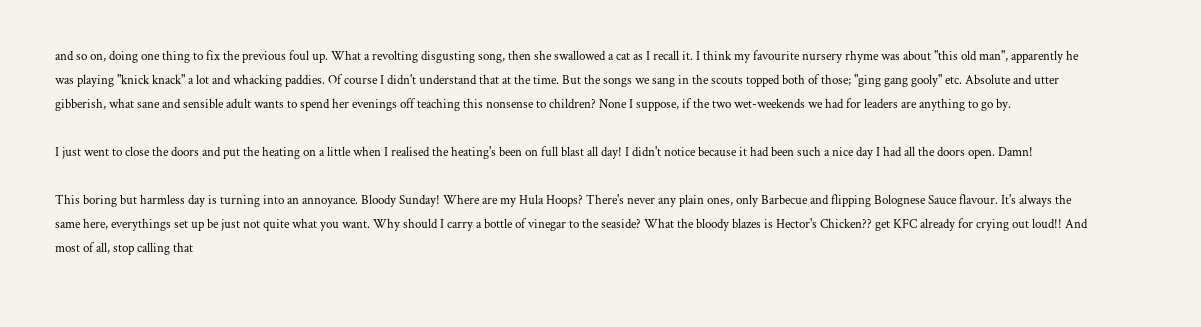and so on, doing one thing to fix the previous foul up. What a revolting disgusting song, then she swallowed a cat as I recall it. I think my favourite nursery rhyme was about "this old man", apparently he was playing "knick knack" a lot and whacking paddies. Of course I didn't understand that at the time. But the songs we sang in the scouts topped both of those; "ging gang gooly" etc. Absolute and utter gibberish, what sane and sensible adult wants to spend her evenings off teaching this nonsense to children? None I suppose, if the two wet-weekends we had for leaders are anything to go by.

I just went to close the doors and put the heating on a little when I realised the heating's been on full blast all day! I didn't notice because it had been such a nice day I had all the doors open. Damn!

This boring but harmless day is turning into an annoyance. Bloody Sunday! Where are my Hula Hoops? There's never any plain ones, only Barbecue and flipping Bolognese Sauce flavour. It's always the same here, everythings set up be just not quite what you want. Why should I carry a bottle of vinegar to the seaside? What the bloody blazes is Hector's Chicken?? get KFC already for crying out loud!! And most of all, stop calling that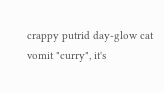crappy putrid day-glow cat vomit "curry", it's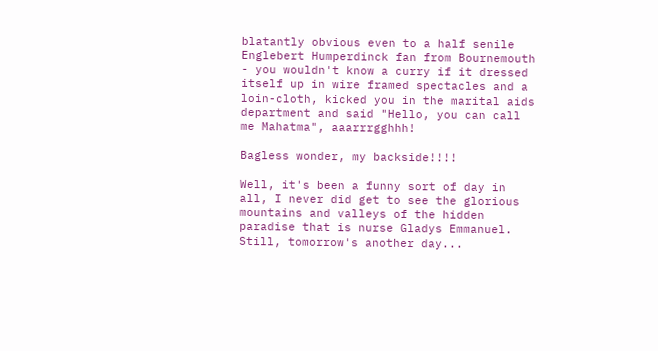blatantly obvious even to a half senile Englebert Humperdinck fan from Bournemouth - you wouldn't know a curry if it dressed itself up in wire framed spectacles and a loin-cloth, kicked you in the marital aids department and said "Hello, you can call me Mahatma", aaarrrgghhh!

Bagless wonder, my backside!!!!

Well, it's been a funny sort of day in all, I never did get to see the glorious mountains and valleys of the hidden paradise that is nurse Gladys Emmanuel. Still, tomorrow's another day...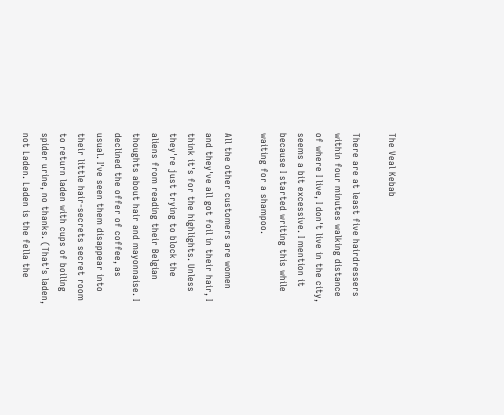The Veal Kebab

There are at least five hairdressers within four minutes walking distance of where I live, I don't live in the city, seems a bit excessive. I mention it because I started writing this while waiting for a shampoo.

All the other customers are women and they've all got foil in their hair, I think it's for the highlights. Unless they're just trying to block the aliens from reading their Belgian thoughts about hair and mayonnaise. I declined the offer of coffee, as usual. I've seen them disappear into their little hair-secrets secret room to return laden with cups of boiling spider urine, no thanks. (That's laden, not Laden. Laden is the fella the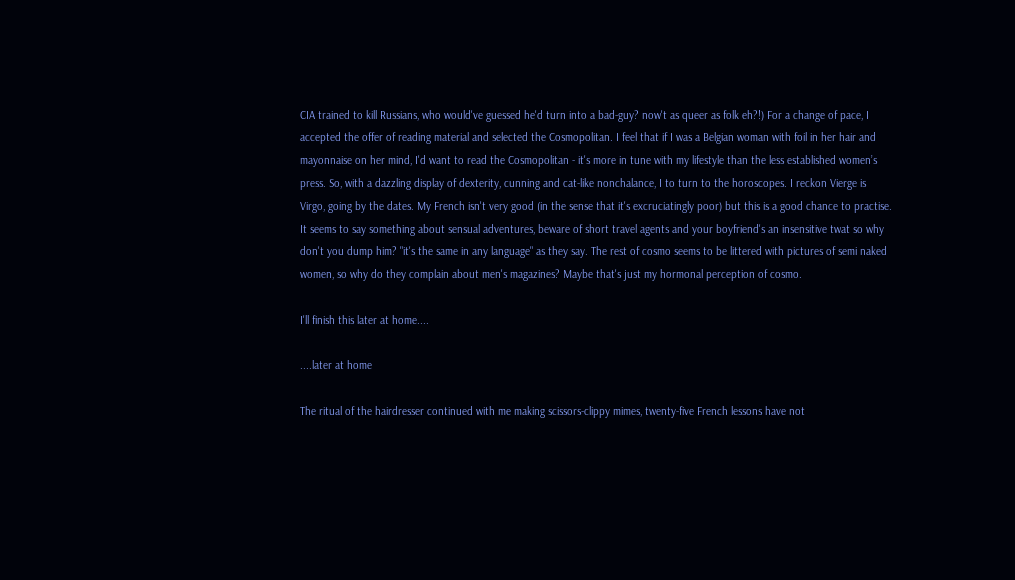CIA trained to kill Russians, who would've guessed he'd turn into a bad-guy? now't as queer as folk eh?!) For a change of pace, I accepted the offer of reading material and selected the Cosmopolitan. I feel that if I was a Belgian woman with foil in her hair and mayonnaise on her mind, I'd want to read the Cosmopolitan - it's more in tune with my lifestyle than the less established women’s press. So, with a dazzling display of dexterity, cunning and cat-like nonchalance, I to turn to the horoscopes. I reckon Vierge is Virgo, going by the dates. My French isn't very good (in the sense that it's excruciatingly poor) but this is a good chance to practise. It seems to say something about sensual adventures, beware of short travel agents and your boyfriend's an insensitive twat so why don't you dump him? "it's the same in any language" as they say. The rest of cosmo seems to be littered with pictures of semi naked women, so why do they complain about men's magazines? Maybe that's just my hormonal perception of cosmo.

I'll finish this later at home....

....later at home

The ritual of the hairdresser continued with me making scissors-clippy mimes, twenty-five French lessons have not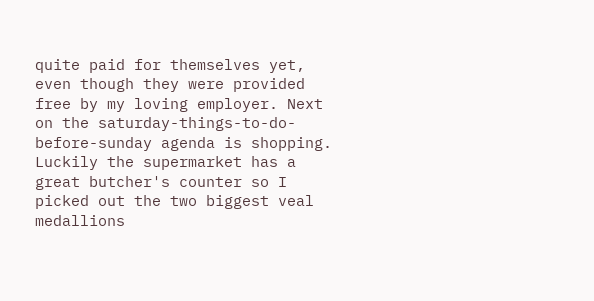quite paid for themselves yet, even though they were provided free by my loving employer. Next on the saturday-things-to-do-before-sunday agenda is shopping. Luckily the supermarket has a great butcher's counter so I picked out the two biggest veal medallions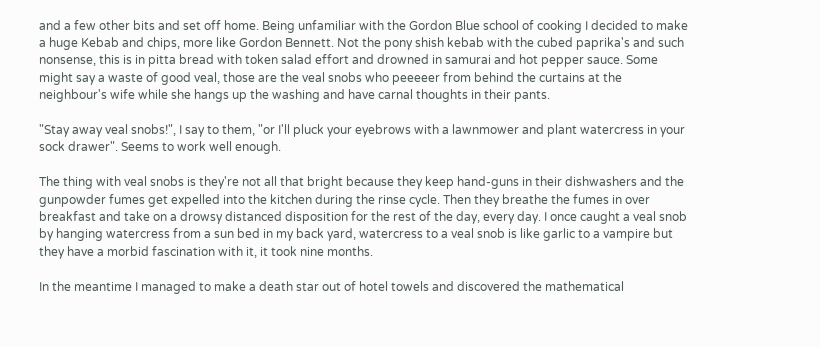and a few other bits and set off home. Being unfamiliar with the Gordon Blue school of cooking I decided to make a huge Kebab and chips, more like Gordon Bennett. Not the pony shish kebab with the cubed paprika's and such nonsense, this is in pitta bread with token salad effort and drowned in samurai and hot pepper sauce. Some might say a waste of good veal, those are the veal snobs who peeeeer from behind the curtains at the neighbour's wife while she hangs up the washing and have carnal thoughts in their pants.

"Stay away veal snobs!", I say to them, "or I'll pluck your eyebrows with a lawnmower and plant watercress in your sock drawer". Seems to work well enough.

The thing with veal snobs is they're not all that bright because they keep hand-guns in their dishwashers and the gunpowder fumes get expelled into the kitchen during the rinse cycle. Then they breathe the fumes in over breakfast and take on a drowsy distanced disposition for the rest of the day, every day. I once caught a veal snob by hanging watercress from a sun bed in my back yard, watercress to a veal snob is like garlic to a vampire but they have a morbid fascination with it, it took nine months.

In the meantime I managed to make a death star out of hotel towels and discovered the mathematical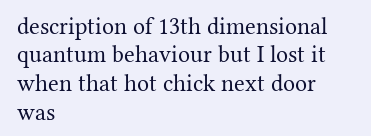description of 13th dimensional quantum behaviour but I lost it when that hot chick next door was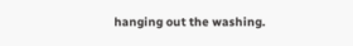hanging out the washing.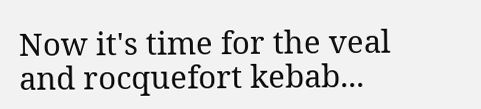Now it's time for the veal and rocquefort kebab...